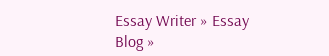Essay Writer » Essay Blog »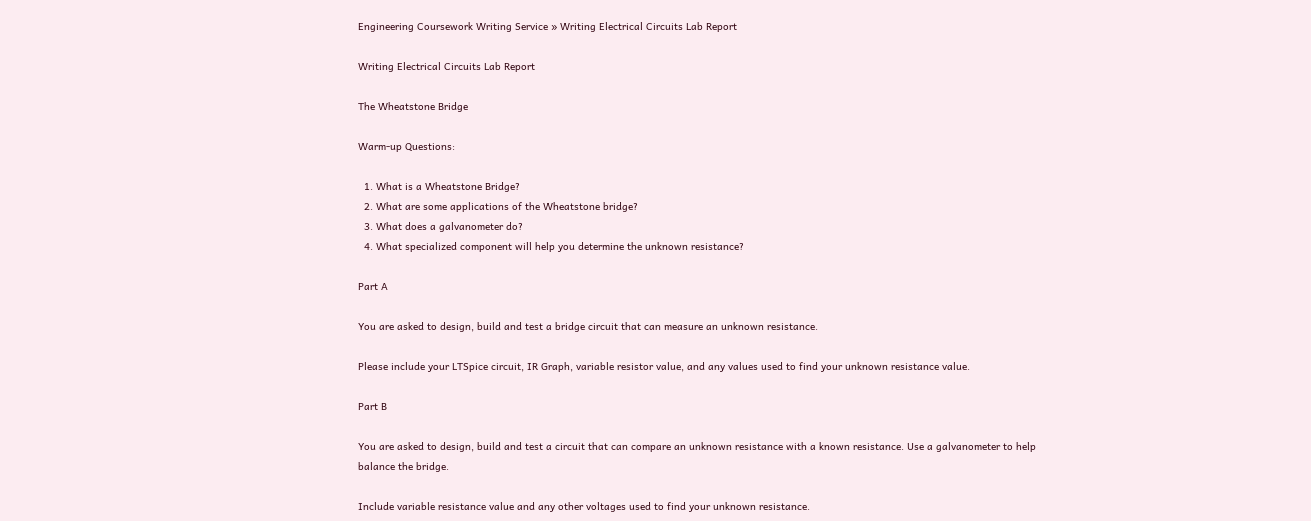Engineering Coursework Writing Service » Writing Electrical Circuits Lab Report

Writing Electrical Circuits Lab Report

The Wheatstone Bridge

Warm-up Questions:

  1. What is a Wheatstone Bridge?
  2. What are some applications of the Wheatstone bridge?
  3. What does a galvanometer do?
  4. What specialized component will help you determine the unknown resistance?

Part A

You are asked to design, build and test a bridge circuit that can measure an unknown resistance.

Please include your LTSpice circuit, IR Graph, variable resistor value, and any values used to find your unknown resistance value.

Part B

You are asked to design, build and test a circuit that can compare an unknown resistance with a known resistance. Use a galvanometer to help balance the bridge.

Include variable resistance value and any other voltages used to find your unknown resistance.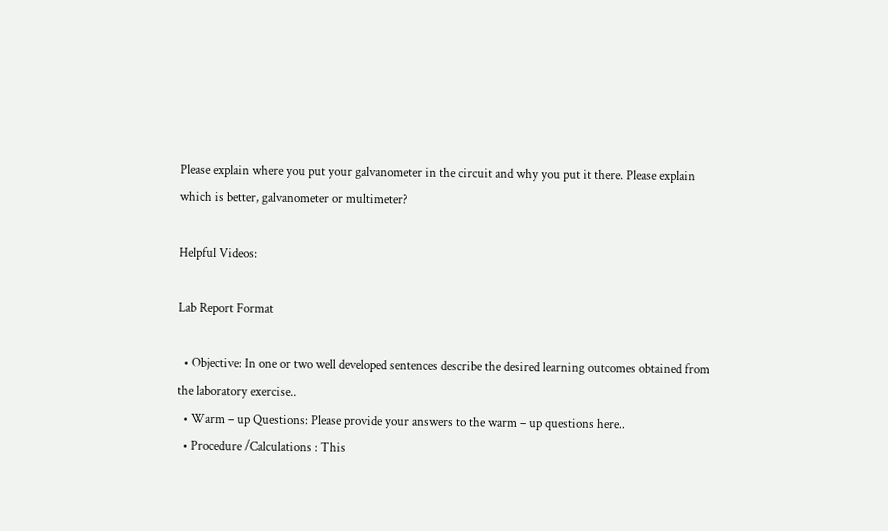Please explain where you put your galvanometer in the circuit and why you put it there. Please explain which is better, galvanometer or multimeter?

Helpful Videos:

Lab Report Format

  • Objective: In one or two well developed sentences describe the desired learning outcomes obtained from the laboratory exercise..
  • Warm – up Questions: Please provide your answers to the warm – up questions here..
  • Procedure /Calculations : This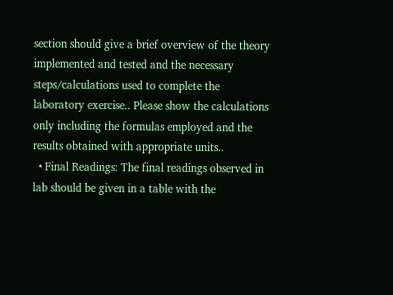section should give a brief overview of the theory implemented and tested and the necessary steps/calculations used to complete the laboratory exercise.. Please show the calculations only including the formulas employed and the results obtained with appropriate units..
  • Final Readings: The final readings observed in lab should be given in a table with the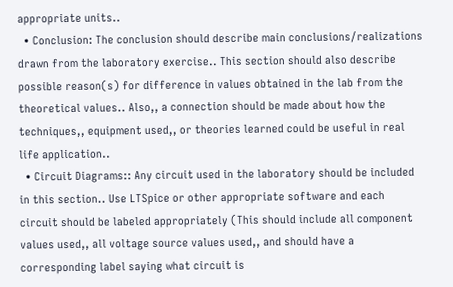appropriate units..
  • Conclusion: The conclusion should describe main conclusions/realizations drawn from the laboratory exercise.. This section should also describe possible reason(s) for difference in values obtained in the lab from the theoretical values.. Also,, a connection should be made about how the techniques,, equipment used,, or theories learned could be useful in real life application..
  • Circuit Diagrams:: Any circuit used in the laboratory should be included in this section.. Use LTSpice or other appropriate software and each circuit should be labeled appropriately (This should include all component values used,, all voltage source values used,, and should have a corresponding label saying what circuit is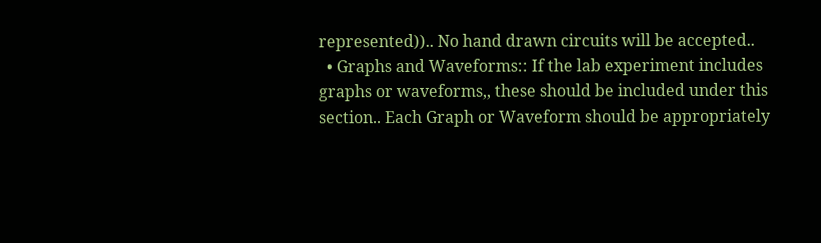represented)).. No hand drawn circuits will be accepted..
  • Graphs and Waveforms:: If the lab experiment includes graphs or waveforms,, these should be included under this section.. Each Graph or Waveform should be appropriately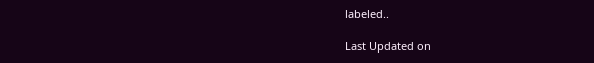labeled..

Last Updated on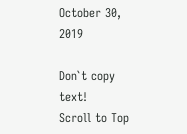October 30, 2019

Don`t copy text!
Scroll to Top